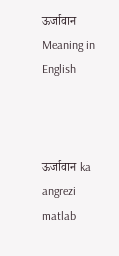ऊर्जावान Meaning in English



ऊर्जावान ka angrezi matlab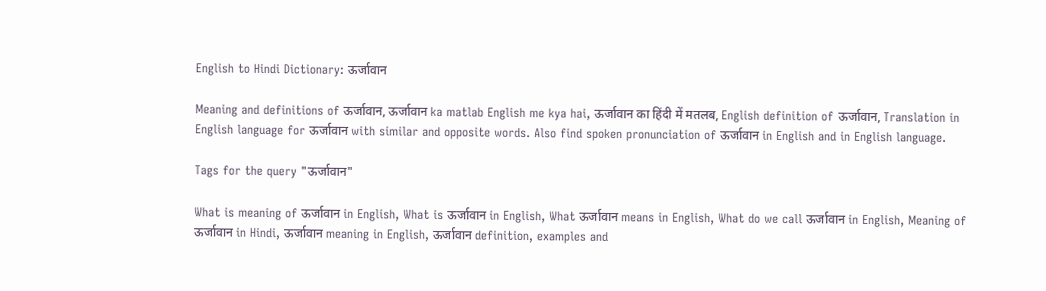English to Hindi Dictionary: ऊर्जावान

Meaning and definitions of ऊर्जावान, ऊर्जावान ka matlab English me kya hai, ऊर्जावान का हिंदी में मतलब, English definition of ऊर्जावान, Translation in English language for ऊर्जावान with similar and opposite words. Also find spoken pronunciation of ऊर्जावान in English and in English language.

Tags for the query "ऊर्जावान"

What is meaning of ऊर्जावान in English, What is ऊर्जावान in English, What ऊर्जावान means in English, What do we call ऊर्जावान in English, Meaning of ऊर्जावान in Hindi, ऊर्जावान meaning in English, ऊर्जावान definition, examples and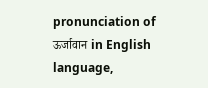pronunciation of ऊर्जावान in English language,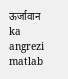ऊर्जावान ka angrezi matlab